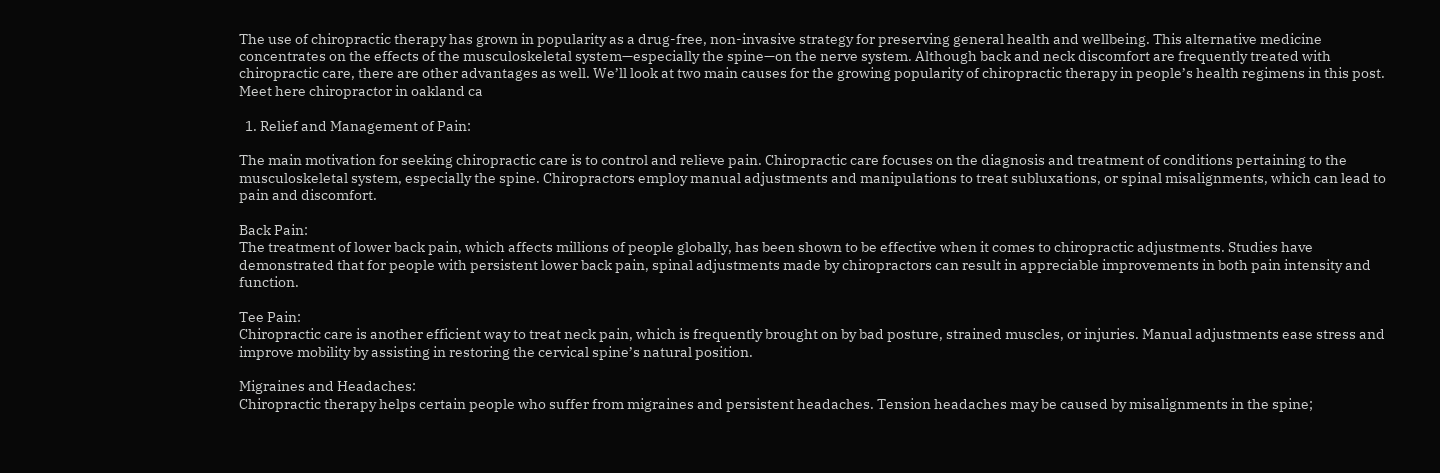The use of chiropractic therapy has grown in popularity as a drug-free, non-invasive strategy for preserving general health and wellbeing. This alternative medicine concentrates on the effects of the musculoskeletal system—especially the spine—on the nerve system. Although back and neck discomfort are frequently treated with chiropractic care, there are other advantages as well. We’ll look at two main causes for the growing popularity of chiropractic therapy in people’s health regimens in this post. Meet here chiropractor in oakland ca

  1. Relief and Management of Pain:

The main motivation for seeking chiropractic care is to control and relieve pain. Chiropractic care focuses on the diagnosis and treatment of conditions pertaining to the musculoskeletal system, especially the spine. Chiropractors employ manual adjustments and manipulations to treat subluxations, or spinal misalignments, which can lead to pain and discomfort.

Back Pain:
The treatment of lower back pain, which affects millions of people globally, has been shown to be effective when it comes to chiropractic adjustments. Studies have demonstrated that for people with persistent lower back pain, spinal adjustments made by chiropractors can result in appreciable improvements in both pain intensity and function.

Tee Pain:
Chiropractic care is another efficient way to treat neck pain, which is frequently brought on by bad posture, strained muscles, or injuries. Manual adjustments ease stress and improve mobility by assisting in restoring the cervical spine’s natural position.

Migraines and Headaches:
Chiropractic therapy helps certain people who suffer from migraines and persistent headaches. Tension headaches may be caused by misalignments in the spine;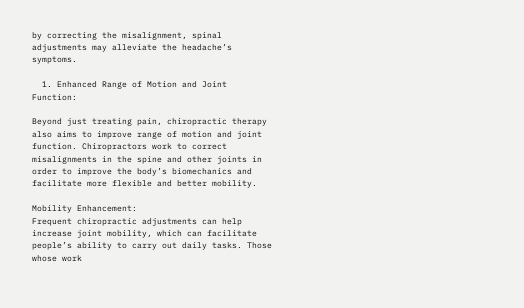by correcting the misalignment, spinal adjustments may alleviate the headache’s symptoms.

  1. Enhanced Range of Motion and Joint Function:

Beyond just treating pain, chiropractic therapy also aims to improve range of motion and joint function. Chiropractors work to correct misalignments in the spine and other joints in order to improve the body’s biomechanics and facilitate more flexible and better mobility.

Mobility Enhancement:
Frequent chiropractic adjustments can help increase joint mobility, which can facilitate people’s ability to carry out daily tasks. Those whose work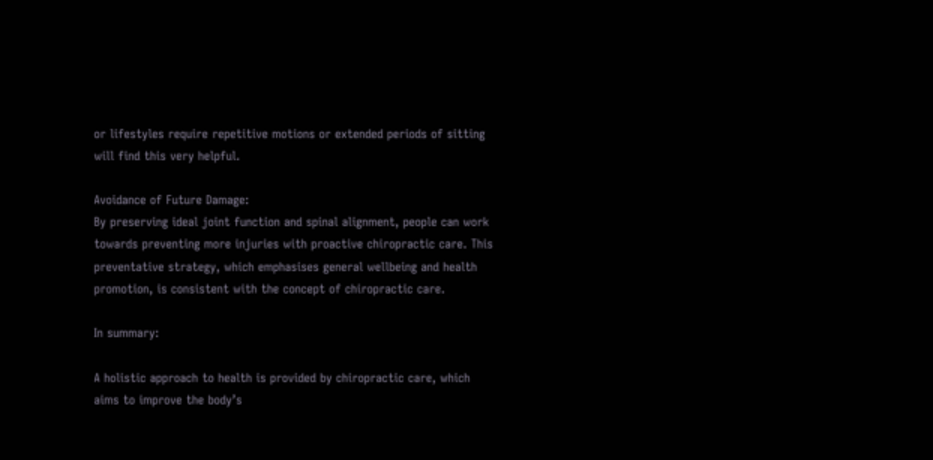or lifestyles require repetitive motions or extended periods of sitting will find this very helpful.

Avoidance of Future Damage:
By preserving ideal joint function and spinal alignment, people can work towards preventing more injuries with proactive chiropractic care. This preventative strategy, which emphasises general wellbeing and health promotion, is consistent with the concept of chiropractic care.

In summary:

A holistic approach to health is provided by chiropractic care, which aims to improve the body’s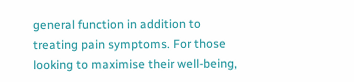general function in addition to treating pain symptoms. For those looking to maximise their well-being,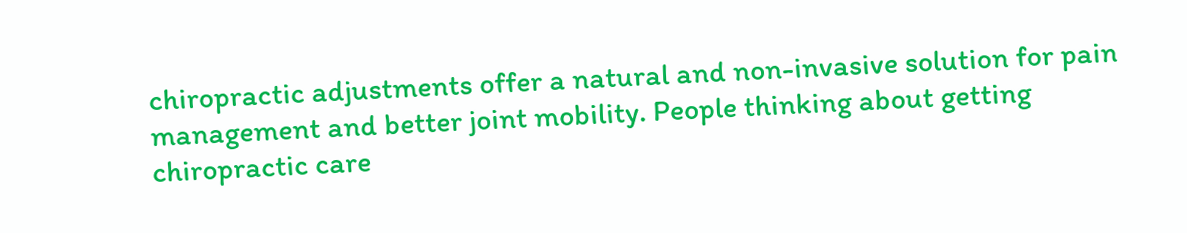chiropractic adjustments offer a natural and non-invasive solution for pain management and better joint mobility. People thinking about getting chiropractic care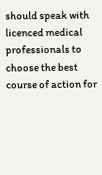should speak with licenced medical professionals to choose the best course of action for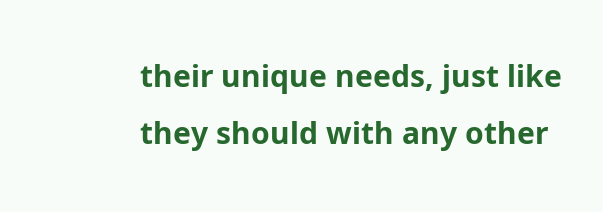their unique needs, just like they should with any other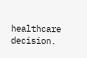healthcare decision.